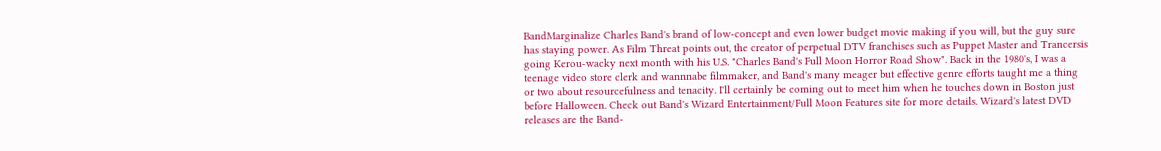BandMarginalize Charles Band's brand of low-concept and even lower budget movie making if you will, but the guy sure has staying power. As Film Threat points out, the creator of perpetual DTV franchises such as Puppet Master and Trancersis going Kerou-wacky next month with his U.S. "Charles Band's Full Moon Horror Road Show". Back in the 1980's, I was a teenage video store clerk and wannnabe filmmaker, and Band's many meager but effective genre efforts taught me a thing or two about resourcefulness and tenacity. I'll certainly be coming out to meet him when he touches down in Boston just before Halloween. Check out Band's Wizard Entertainment/Full Moon Features site for more details. Wizard's latest DVD releases are the Band-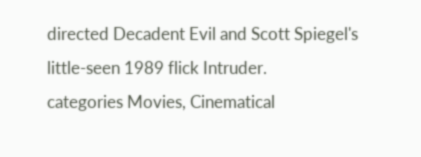directed Decadent Evil and Scott Spiegel's little-seen 1989 flick Intruder.
categories Movies, Cinematical